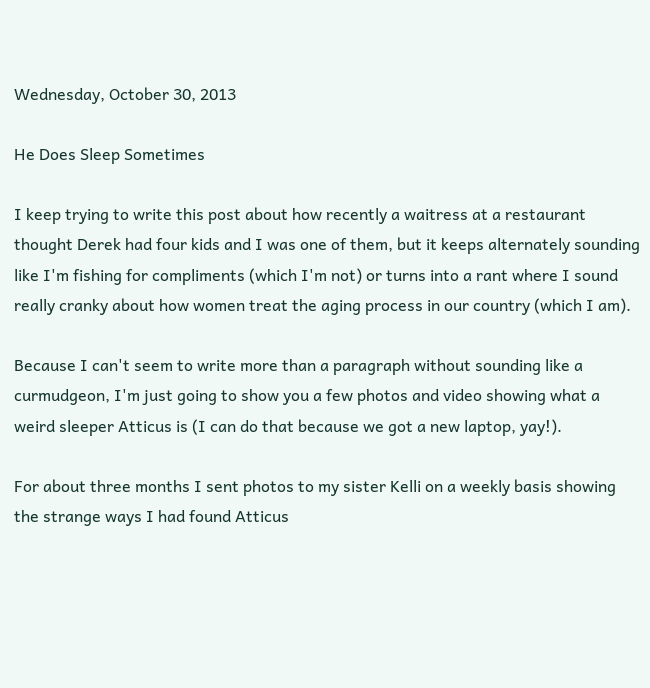Wednesday, October 30, 2013

He Does Sleep Sometimes

I keep trying to write this post about how recently a waitress at a restaurant thought Derek had four kids and I was one of them, but it keeps alternately sounding like I'm fishing for compliments (which I'm not) or turns into a rant where I sound really cranky about how women treat the aging process in our country (which I am).

Because I can't seem to write more than a paragraph without sounding like a curmudgeon, I'm just going to show you a few photos and video showing what a weird sleeper Atticus is (I can do that because we got a new laptop, yay!).

For about three months I sent photos to my sister Kelli on a weekly basis showing the strange ways I had found Atticus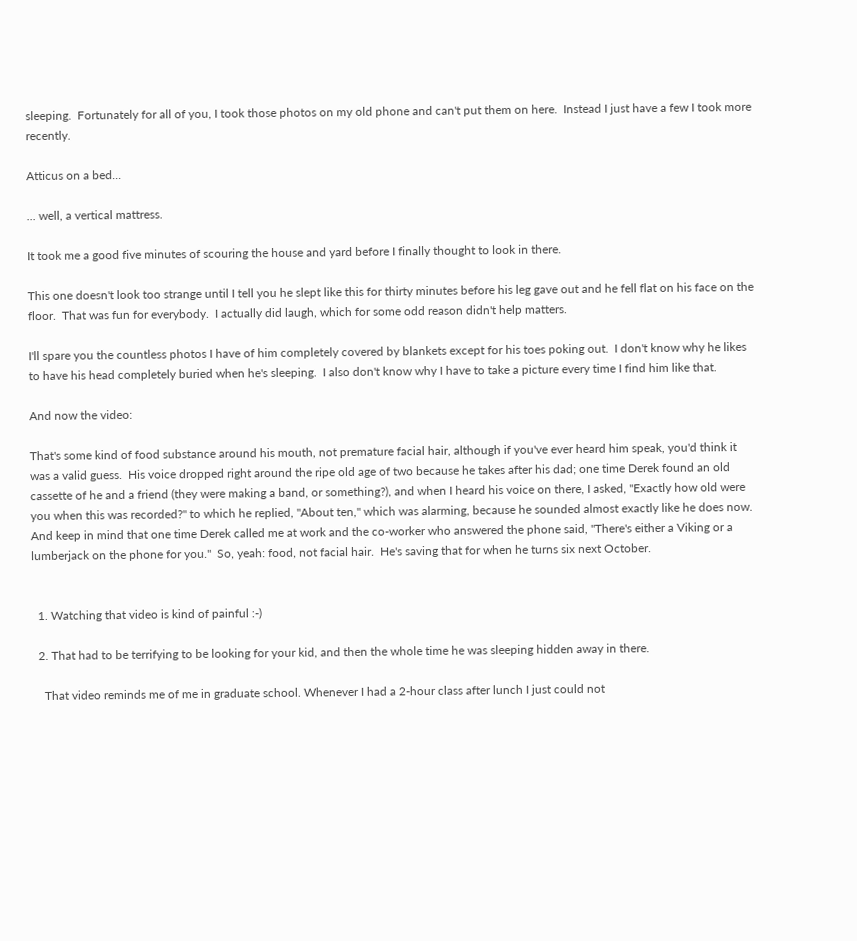sleeping.  Fortunately for all of you, I took those photos on my old phone and can't put them on here.  Instead I just have a few I took more recently.

Atticus on a bed...

... well, a vertical mattress.

It took me a good five minutes of scouring the house and yard before I finally thought to look in there.

This one doesn't look too strange until I tell you he slept like this for thirty minutes before his leg gave out and he fell flat on his face on the floor.  That was fun for everybody.  I actually did laugh, which for some odd reason didn't help matters.

I'll spare you the countless photos I have of him completely covered by blankets except for his toes poking out.  I don't know why he likes to have his head completely buried when he's sleeping.  I also don't know why I have to take a picture every time I find him like that.

And now the video:

That's some kind of food substance around his mouth, not premature facial hair, although if you've ever heard him speak, you'd think it was a valid guess.  His voice dropped right around the ripe old age of two because he takes after his dad; one time Derek found an old cassette of he and a friend (they were making a band, or something?), and when I heard his voice on there, I asked, "Exactly how old were you when this was recorded?" to which he replied, "About ten," which was alarming, because he sounded almost exactly like he does now.  And keep in mind that one time Derek called me at work and the co-worker who answered the phone said, "There's either a Viking or a lumberjack on the phone for you."  So, yeah: food, not facial hair.  He's saving that for when he turns six next October.


  1. Watching that video is kind of painful :-)

  2. That had to be terrifying to be looking for your kid, and then the whole time he was sleeping hidden away in there.

    That video reminds me of me in graduate school. Whenever I had a 2-hour class after lunch I just could not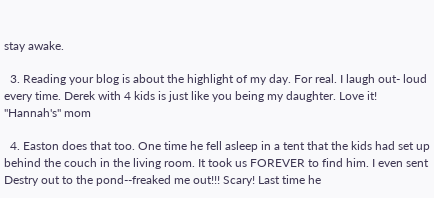stay awake.

  3. Reading your blog is about the highlight of my day. For real. I laugh out- loud every time. Derek with 4 kids is just like you being my daughter. Love it! "Hannah's" mom

  4. Easton does that too. One time he fell asleep in a tent that the kids had set up behind the couch in the living room. It took us FOREVER to find him. I even sent Destry out to the pond--freaked me out!!! Scary! Last time he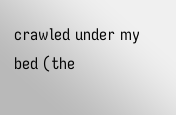crawled under my bed (the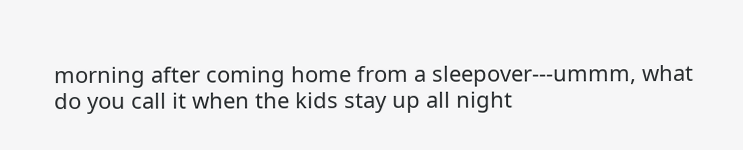morning after coming home from a sleepover---ummm, what do you call it when the kids stay up all night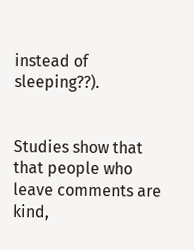instead of sleeping??).


Studies show that that people who leave comments are kind,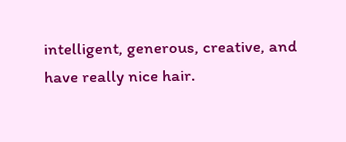intelligent, generous, creative, and have really nice hair.